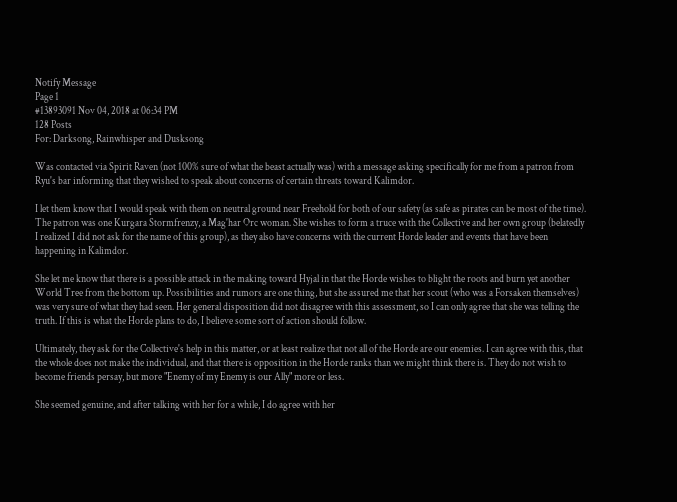Notify Message
Page 1
#13893091 Nov 04, 2018 at 06:34 PM
128 Posts
For: Darksong, Rainwhisper and Dusksong

Was contacted via Spirit Raven (not 100% sure of what the beast actually was) with a message asking specifically for me from a patron from Ryu's bar informing that they wished to speak about concerns of certain threats toward Kalimdor.

I let them know that I would speak with them on neutral ground near Freehold for both of our safety (as safe as pirates can be most of the time). The patron was one Kurgara Stormfrenzy, a Mag'har Orc woman. She wishes to form a truce with the Collective and her own group (belatedly I realized I did not ask for the name of this group), as they also have concerns with the current Horde leader and events that have been happening in Kalimdor.

She let me know that there is a possible attack in the making toward Hyjal in that the Horde wishes to blight the roots and burn yet another World Tree from the bottom up. Possibilities and rumors are one thing, but she assured me that her scout (who was a Forsaken themselves) was very sure of what they had seen. Her general disposition did not disagree with this assessment, so I can only agree that she was telling the truth. If this is what the Horde plans to do, I believe some sort of action should follow.

Ultimately, they ask for the Collective's help in this matter, or at least realize that not all of the Horde are our enemies. I can agree with this, that the whole does not make the individual, and that there is opposition in the Horde ranks than we might think there is. They do not wish to become friends persay, but more "Enemy of my Enemy is our Ally" more or less.

She seemed genuine, and after talking with her for a while, I do agree with her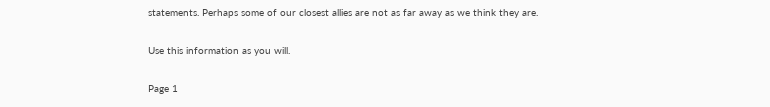statements. Perhaps some of our closest allies are not as far away as we think they are.

Use this information as you will.

Page 1